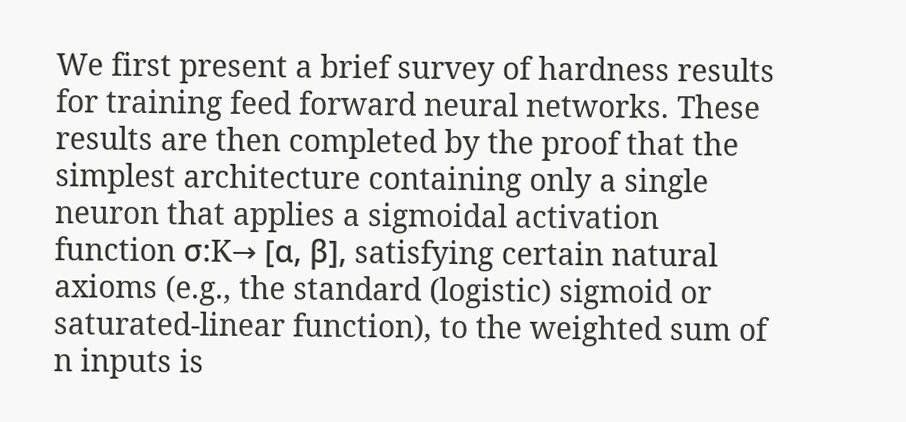We first present a brief survey of hardness results for training feed forward neural networks. These results are then completed by the proof that the simplest architecture containing only a single neuron that applies a sigmoidal activation function σ:K→ [α, β], satisfying certain natural axioms (e.g., the standard (logistic) sigmoid or saturated-linear function), to the weighted sum of n inputs is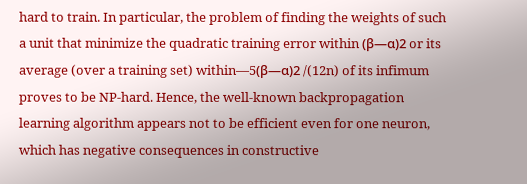hard to train. In particular, the problem of finding the weights of such a unit that minimize the quadratic training error within (β—α)2 or its average (over a training set) within—5(β—α)2 /(12n) of its infimum proves to be NP-hard. Hence, the well-known backpropagation learning algorithm appears not to be efficient even for one neuron, which has negative consequences in constructive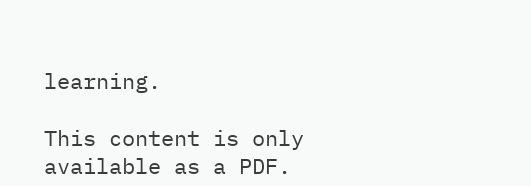learning.

This content is only available as a PDF.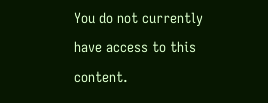You do not currently have access to this content.